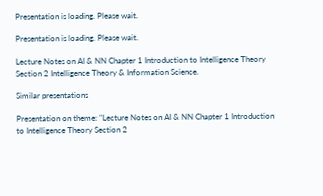Presentation is loading. Please wait.

Presentation is loading. Please wait.

Lecture Notes on AI & NN Chapter 1 Introduction to Intelligence Theory Section 2 Intelligence Theory & Information Science.

Similar presentations

Presentation on theme: "Lecture Notes on AI & NN Chapter 1 Introduction to Intelligence Theory Section 2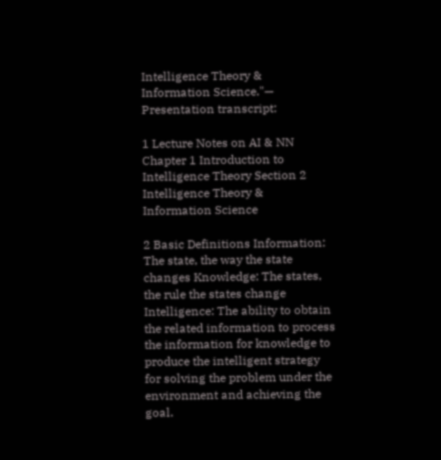Intelligence Theory & Information Science."— Presentation transcript:

1 Lecture Notes on AI & NN Chapter 1 Introduction to Intelligence Theory Section 2 Intelligence Theory & Information Science

2 Basic Definitions Information: The state, the way the state changes Knowledge: The states, the rule the states change Intelligence: The ability to obtain the related information to process the information for knowledge to produce the intelligent strategy for solving the problem under the environment and achieving the goal.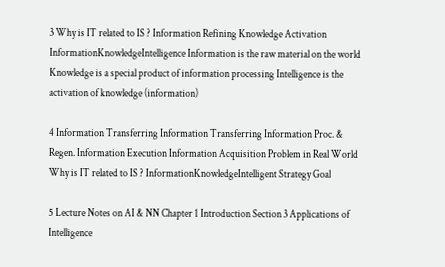3 Why is IT related to IS ? Information Refining Knowledge Activation InformationKnowledgeIntelligence Information is the raw material on the world Knowledge is a special product of information processing Intelligence is the activation of knowledge (information)

4 Information Transferring Information Transferring Information Proc. & Regen. Information Execution Information Acquisition Problem in Real World Why is IT related to IS ? InformationKnowledgeIntelligent Strategy Goal

5 Lecture Notes on AI & NN Chapter 1 Introduction Section 3 Applications of Intelligence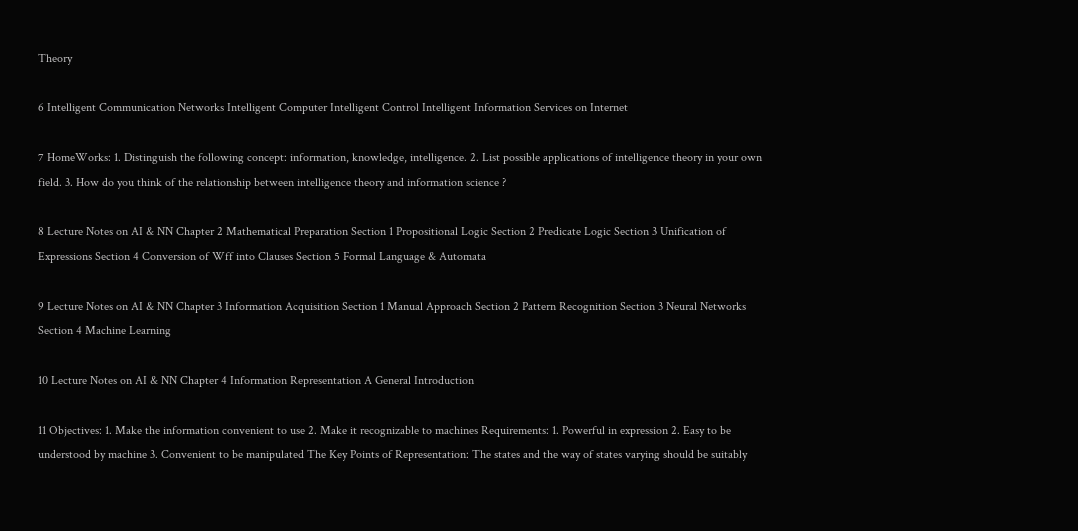Theory

6 Intelligent Communication Networks Intelligent Computer Intelligent Control Intelligent Information Services on Internet

7 HomeWorks: 1. Distinguish the following concept: information, knowledge, intelligence. 2. List possible applications of intelligence theory in your own field. 3. How do you think of the relationship between intelligence theory and information science ?

8 Lecture Notes on AI & NN Chapter 2 Mathematical Preparation Section 1 Propositional Logic Section 2 Predicate Logic Section 3 Unification of Expressions Section 4 Conversion of Wff into Clauses Section 5 Formal Language & Automata

9 Lecture Notes on AI & NN Chapter 3 Information Acquisition Section 1 Manual Approach Section 2 Pattern Recognition Section 3 Neural Networks Section 4 Machine Learning

10 Lecture Notes on AI & NN Chapter 4 Information Representation A General Introduction

11 Objectives: 1. Make the information convenient to use 2. Make it recognizable to machines Requirements: 1. Powerful in expression 2. Easy to be understood by machine 3. Convenient to be manipulated The Key Points of Representation: The states and the way of states varying should be suitably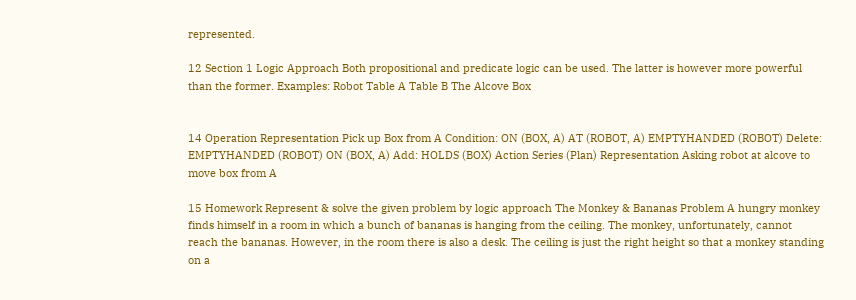represented.

12 Section 1 Logic Approach Both propositional and predicate logic can be used. The latter is however more powerful than the former. Examples: Robot Table A Table B The Alcove Box


14 Operation Representation Pick up Box from A Condition: ON (BOX, A) AT (ROBOT, A) EMPTYHANDED (ROBOT) Delete: EMPTYHANDED (ROBOT) ON (BOX, A) Add: HOLDS (BOX) Action Series (Plan) Representation Asking robot at alcove to move box from A

15 Homework Represent & solve the given problem by logic approach The Monkey & Bananas Problem A hungry monkey finds himself in a room in which a bunch of bananas is hanging from the ceiling. The monkey, unfortunately, cannot reach the bananas. However, in the room there is also a desk. The ceiling is just the right height so that a monkey standing on a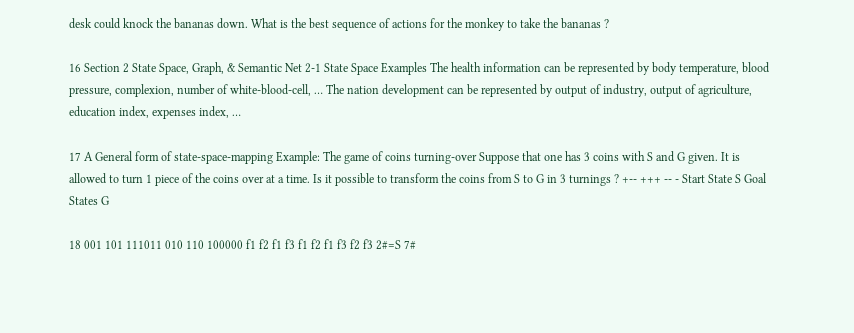desk could knock the bananas down. What is the best sequence of actions for the monkey to take the bananas ?

16 Section 2 State Space, Graph, & Semantic Net 2-1 State Space Examples The health information can be represented by body temperature, blood pressure, complexion, number of white-blood-cell, … The nation development can be represented by output of industry, output of agriculture, education index, expenses index, …

17 A General form of state-space-mapping Example: The game of coins turning-over Suppose that one has 3 coins with S and G given. It is allowed to turn 1 piece of the coins over at a time. Is it possible to transform the coins from S to G in 3 turnings ? +-- +++ -- - Start State S Goal States G

18 001 101 111011 010 110 100000 f1 f2 f1 f3 f1 f2 f1 f3 f2 f3 2#=S 7#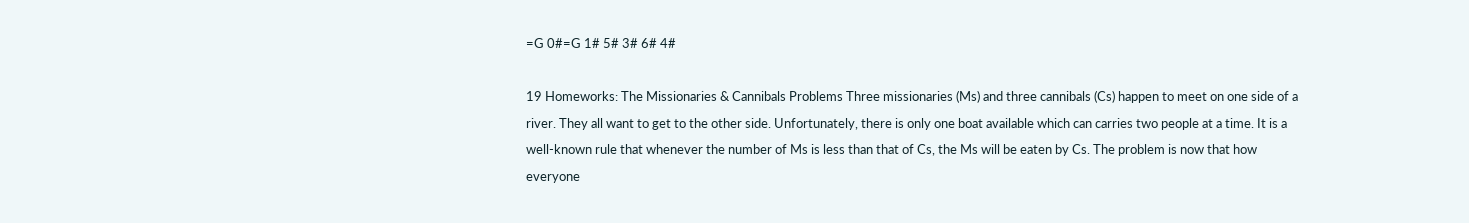=G 0#=G 1# 5# 3# 6# 4#

19 Homeworks: The Missionaries & Cannibals Problems Three missionaries (Ms) and three cannibals (Cs) happen to meet on one side of a river. They all want to get to the other side. Unfortunately, there is only one boat available which can carries two people at a time. It is a well-known rule that whenever the number of Ms is less than that of Cs, the Ms will be eaten by Cs. The problem is now that how everyone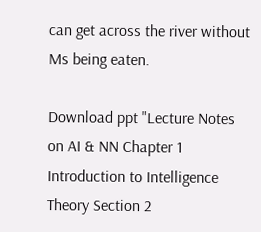can get across the river without Ms being eaten.

Download ppt "Lecture Notes on AI & NN Chapter 1 Introduction to Intelligence Theory Section 2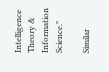Intelligence Theory & Information Science."

Similar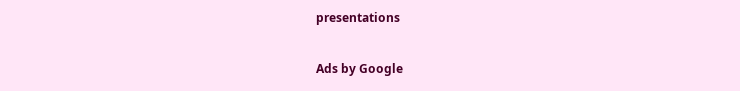presentations

Ads by Google